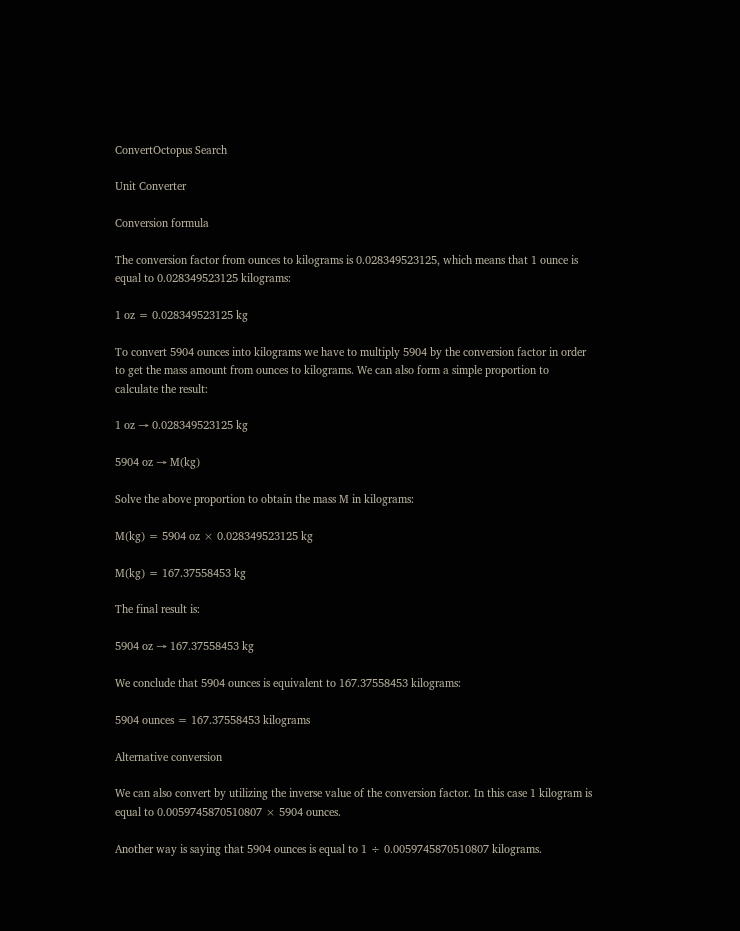ConvertOctopus Search

Unit Converter

Conversion formula

The conversion factor from ounces to kilograms is 0.028349523125, which means that 1 ounce is equal to 0.028349523125 kilograms:

1 oz = 0.028349523125 kg

To convert 5904 ounces into kilograms we have to multiply 5904 by the conversion factor in order to get the mass amount from ounces to kilograms. We can also form a simple proportion to calculate the result:

1 oz → 0.028349523125 kg

5904 oz → M(kg)

Solve the above proportion to obtain the mass M in kilograms:

M(kg) = 5904 oz × 0.028349523125 kg

M(kg) = 167.37558453 kg

The final result is:

5904 oz → 167.37558453 kg

We conclude that 5904 ounces is equivalent to 167.37558453 kilograms:

5904 ounces = 167.37558453 kilograms

Alternative conversion

We can also convert by utilizing the inverse value of the conversion factor. In this case 1 kilogram is equal to 0.0059745870510807 × 5904 ounces.

Another way is saying that 5904 ounces is equal to 1 ÷ 0.0059745870510807 kilograms.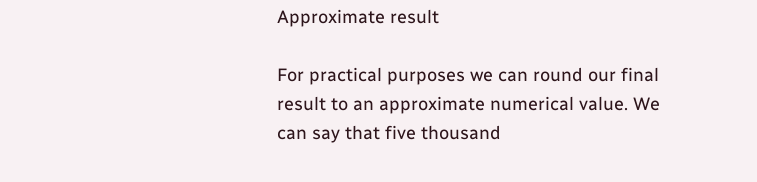Approximate result

For practical purposes we can round our final result to an approximate numerical value. We can say that five thousand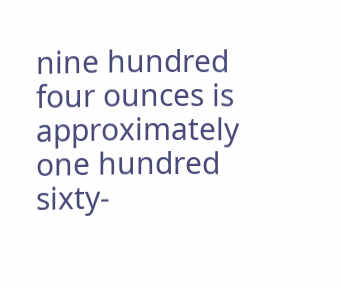nine hundred four ounces is approximately one hundred sixty-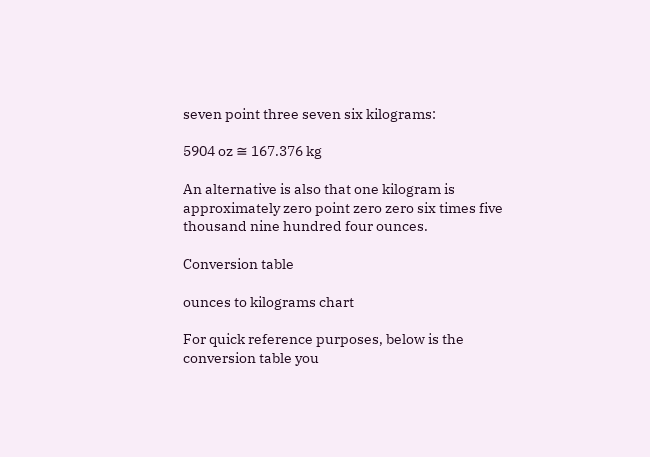seven point three seven six kilograms:

5904 oz ≅ 167.376 kg

An alternative is also that one kilogram is approximately zero point zero zero six times five thousand nine hundred four ounces.

Conversion table

ounces to kilograms chart

For quick reference purposes, below is the conversion table you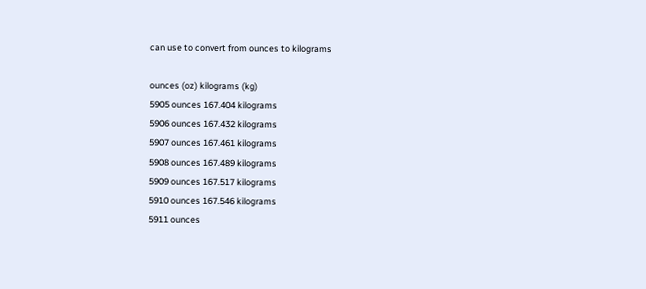can use to convert from ounces to kilograms

ounces (oz) kilograms (kg)
5905 ounces 167.404 kilograms
5906 ounces 167.432 kilograms
5907 ounces 167.461 kilograms
5908 ounces 167.489 kilograms
5909 ounces 167.517 kilograms
5910 ounces 167.546 kilograms
5911 ounces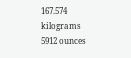167.574 kilograms
5912 ounces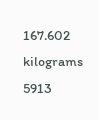167.602 kilograms
5913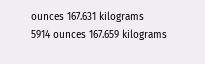ounces 167.631 kilograms
5914 ounces 167.659 kilograms